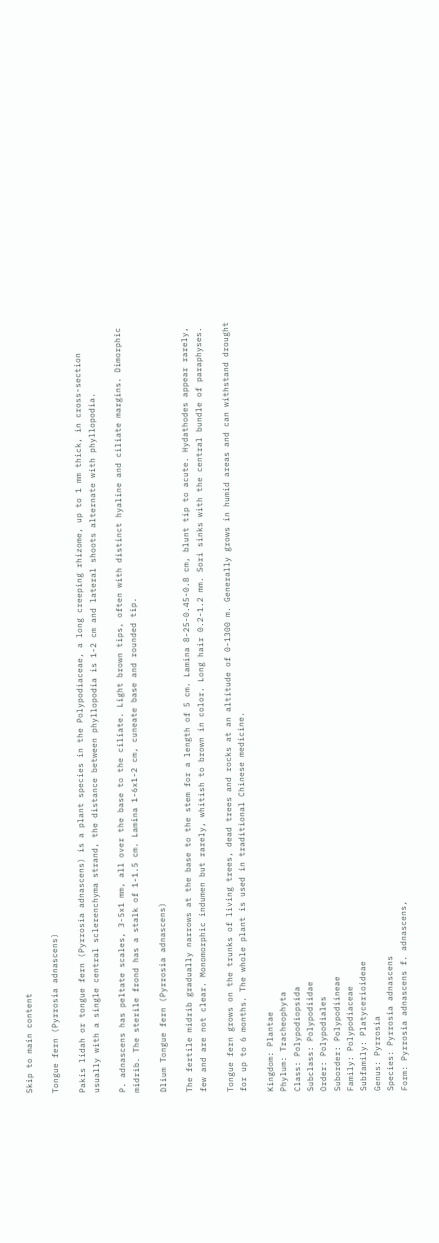Skip to main content

Tongue fern (Pyrrosia adnascens)

Pakis lidah or tongue fern (Pyrrosia adnascens) is a plant species in the Polypodiaceae, a long creeping rhizome, up to 1 mm thick, in cross-section usually with a single central sclerenchyma strand, the distance between phyllopodia is 1-2 cm and lateral shoots alternate with phyllopodia.

P. adnascens has peltate scales, 3-5x1 mm, all over the base to the ciliate. Light brown tips, often with distinct hyaline and ciliate margins. Dimorphic midrib. The sterile frond has a stalk of 1-1.5 cm. Lamina 1-6x1-2 cm, cuneate base and rounded tip.

Dlium Tongue fern (Pyrrosia adnascens)

The fertile midrib gradually narrows at the base to the stem for a length of 5 cm. Lamina 8-25-0.45-0.8 cm, blunt tip to acute. Hydathodes appear rarely, few and are not clear. Monomorphic indumen but rarely, whitish to brown in color. Long hair 0.2-1.2 mm. Sori sinks with the central bundle of paraphyses.

Tongue fern grows on the trunks of living trees, dead trees and rocks at an altitude of 0-1300 m. Generally grows in humid areas and can withstand drought for up to 6 months. The whole plant is used in traditional Chinese medicine.

Kingdom: Plantae
Phylum: Tracheophyta
Class: Polypodiopsida
Subclass: Polypodiidae
Order: Polypodiales
Suborder: Polypodiineae
Family: Polypodiaceae
Subfamily: Platycerioideae
Genus: Pyrrosia
Species: Pyrrosia adnascens
Form: Pyrrosia adnascens f. adnascens,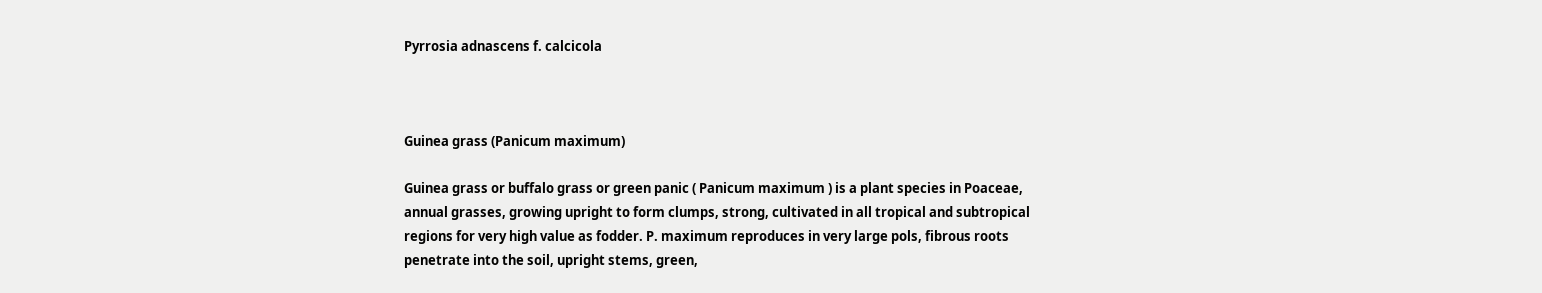Pyrrosia adnascens f. calcicola



Guinea grass (Panicum maximum)

Guinea grass or buffalo grass or green panic ( Panicum maximum ) is a plant species in Poaceae, annual grasses, growing upright to form clumps, strong, cultivated in all tropical and subtropical regions for very high value as fodder. P. maximum reproduces in very large pols, fibrous roots penetrate into the soil, upright stems, green,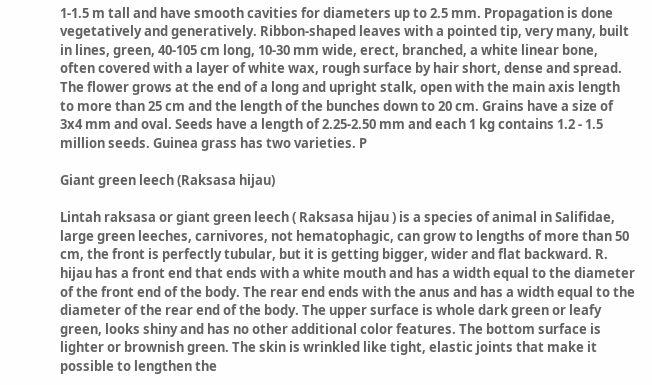1-1.5 m tall and have smooth cavities for diameters up to 2.5 mm. Propagation is done vegetatively and generatively. Ribbon-shaped leaves with a pointed tip, very many, built in lines, green, 40-105 cm long, 10-30 mm wide, erect, branched, a white linear bone, often covered with a layer of white wax, rough surface by hair short, dense and spread. The flower grows at the end of a long and upright stalk, open with the main axis length to more than 25 cm and the length of the bunches down to 20 cm. Grains have a size of 3x4 mm and oval. Seeds have a length of 2.25-2.50 mm and each 1 kg contains 1.2 - 1.5 million seeds. Guinea grass has two varieties. P

Giant green leech (Raksasa hijau)

Lintah raksasa or giant green leech ( Raksasa hijau ) is a species of animal in Salifidae, large green leeches, carnivores, not hematophagic, can grow to lengths of more than 50 cm, the front is perfectly tubular, but it is getting bigger, wider and flat backward. R. hijau has a front end that ends with a white mouth and has a width equal to the diameter of the front end of the body. The rear end ends with the anus and has a width equal to the diameter of the rear end of the body. The upper surface is whole dark green or leafy green, looks shiny and has no other additional color features. The bottom surface is lighter or brownish green. The skin is wrinkled like tight, elastic joints that make it possible to lengthen the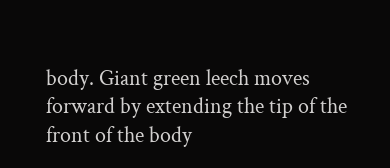body. Giant green leech moves forward by extending the tip of the front of the body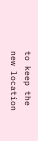to keep the new location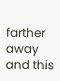farther away and this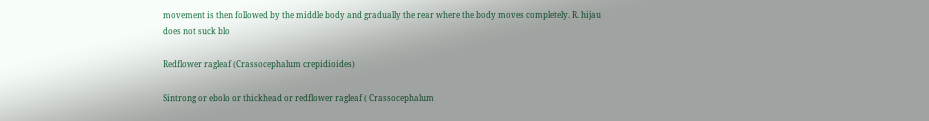movement is then followed by the middle body and gradually the rear where the body moves completely. R. hijau does not suck blo

Redflower ragleaf (Crassocephalum crepidioides)

Sintrong or ebolo or thickhead or redflower ragleaf ( Crassocephalum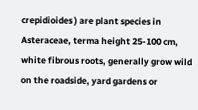crepidioides ) are plant species in Asteraceae, terma height 25-100 cm, white fibrous roots, generally grow wild on the roadside, yard gardens or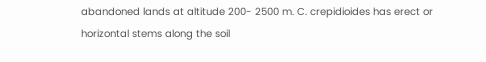abandoned lands at altitude 200- 2500 m. C. crepidioides has erect or horizontal stems along the soil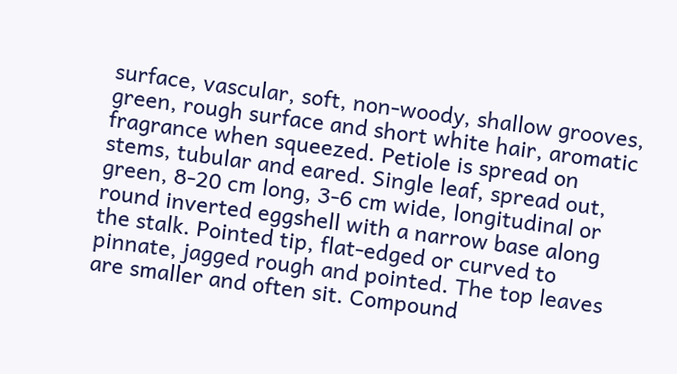surface, vascular, soft, non-woody, shallow grooves, green, rough surface and short white hair, aromatic fragrance when squeezed. Petiole is spread on stems, tubular and eared. Single leaf, spread out, green, 8-20 cm long, 3-6 cm wide, longitudinal or round inverted eggshell with a narrow base along the stalk. Pointed tip, flat-edged or curved to pinnate, jagged rough and pointed. The top leaves are smaller and often sit. Compound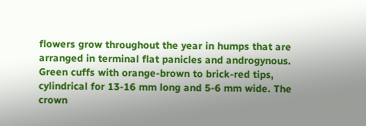flowers grow throughout the year in humps that are arranged in terminal flat panicles and androgynous. Green cuffs with orange-brown to brick-red tips, cylindrical for 13-16 mm long and 5-6 mm wide. The crown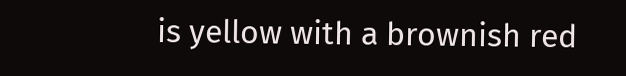is yellow with a brownish red